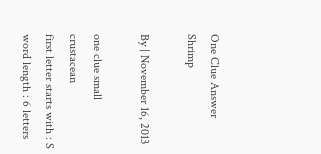One Clue Answer Shrimp

By | November 16, 2013

one clue small crustacean
first letter starts with : S
word length : 6 letters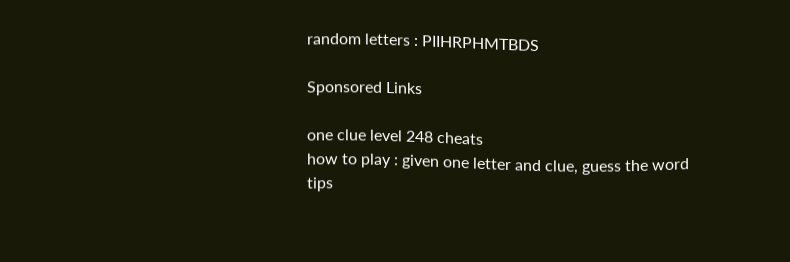random letters : PIIHRPHMTBDS

Sponsored Links

one clue level 248 cheats
how to play : given one letter and clue, guess the word
tips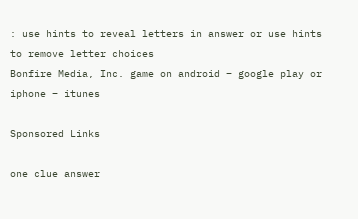: use hints to reveal letters in answer or use hints to remove letter choices
Bonfire Media, Inc. game on android – google play or iphone – itunes

Sponsored Links

one clue answer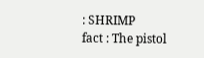: SHRIMP
fact : The pistol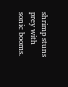shrimp stuns prey with sonic booms.